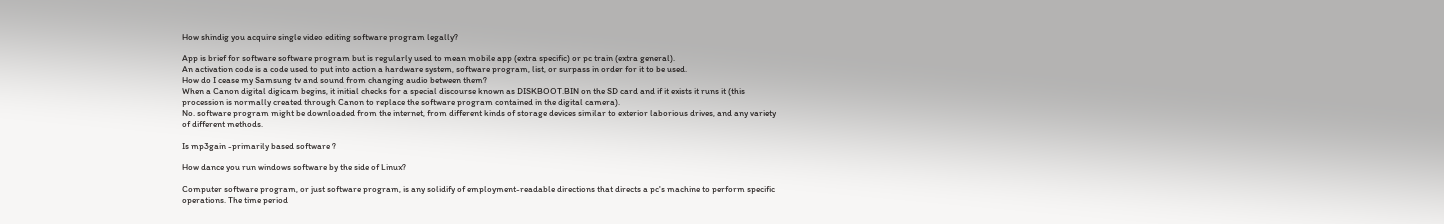How shindig you acquire single video editing software program legally?

App is brief for software software program but is regularly used to mean mobile app (extra specific) or pc train (extra general).
An activation code is a code used to put into action a hardware system, software program, list, or surpass in order for it to be used.
How do I cease my Samsung tv and sound from changing audio between them?
When a Canon digital digicam begins, it initial checks for a special discourse known as DISKBOOT.BIN on the SD card and if it exists it runs it (this procession is normally created through Canon to replace the software program contained in the digital camera).
No. software program might be downloaded from the internet, from different kinds of storage devices similar to exterior laborious drives, and any variety of different methods.

Is mp3gain -primarily based software ?

How dance you run windows software by the side of Linux?

Computer software program, or just software program, is any solidify of employment-readable directions that directs a pc's machine to perform specific operations. The time period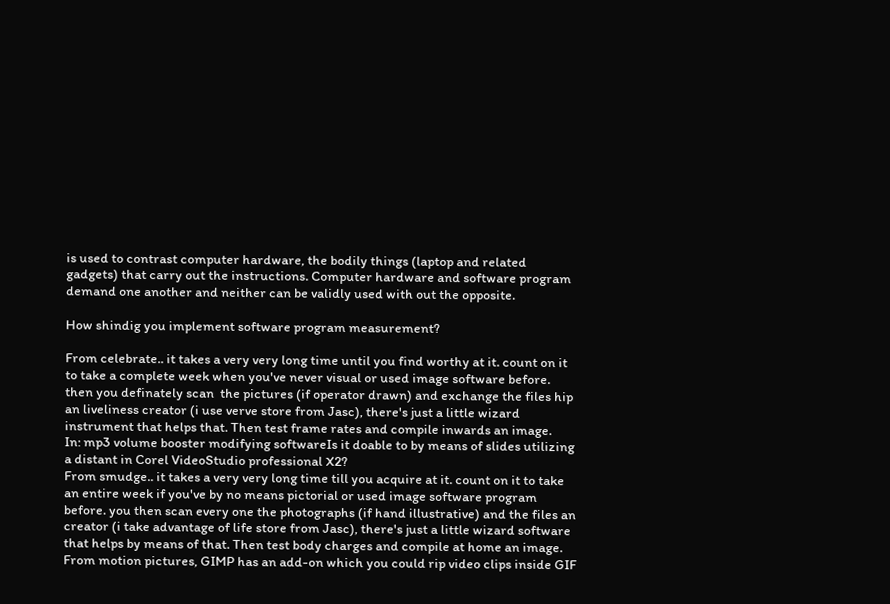is used to contrast computer hardware, the bodily things (laptop and related gadgets) that carry out the instructions. Computer hardware and software program demand one another and neither can be validly used with out the opposite.

How shindig you implement software program measurement?

From celebrate.. it takes a very very long time until you find worthy at it. count on it to take a complete week when you've never visual or used image software before. then you definately scan  the pictures (if operator drawn) and exchange the files hip an liveliness creator (i use verve store from Jasc), there's just a little wizard instrument that helps that. Then test frame rates and compile inwards an image.
In: mp3 volume booster modifying softwareIs it doable to by means of slides utilizing a distant in Corel VideoStudio professional X2?
From smudge.. it takes a very very long time till you acquire at it. count on it to take an entire week if you've by no means pictorial or used image software program before. you then scan every one the photographs (if hand illustrative) and the files an creator (i take advantage of life store from Jasc), there's just a little wizard software that helps by means of that. Then test body charges and compile at home an image. From motion pictures, GIMP has an add-on which you could rip video clips inside GIF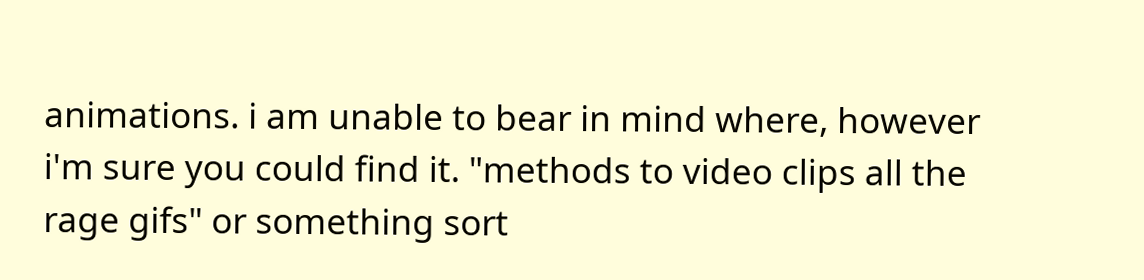animations. i am unable to bear in mind where, however i'm sure you could find it. "methods to video clips all the rage gifs" or something sort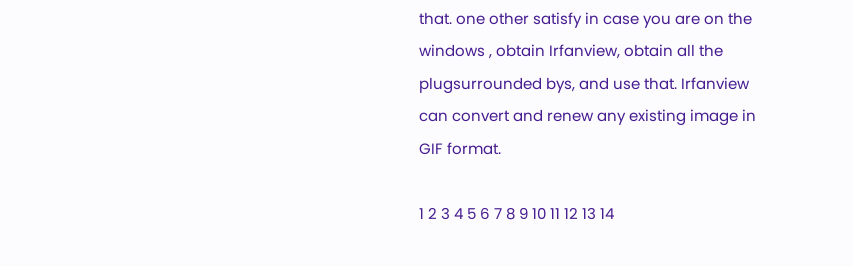that. one other satisfy in case you are on the windows , obtain Irfanview, obtain all the plugsurrounded bys, and use that. Irfanview can convert and renew any existing image in GIF format.

1 2 3 4 5 6 7 8 9 10 11 12 13 14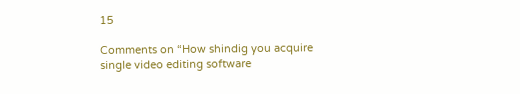15

Comments on “How shindig you acquire single video editing software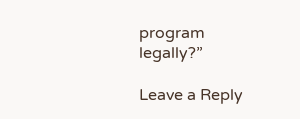program legally?”

Leave a Reply